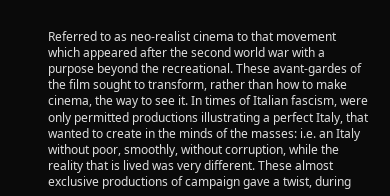Referred to as neo-realist cinema to that movement which appeared after the second world war with a purpose beyond the recreational. These avant-gardes of the film sought to transform, rather than how to make cinema, the way to see it. In times of Italian fascism, were only permitted productions illustrating a perfect Italy, that wanted to create in the minds of the masses: i.e. an Italy without poor, smoothly, without corruption, while the reality that is lived was very different. These almost exclusive productions of campaign gave a twist, during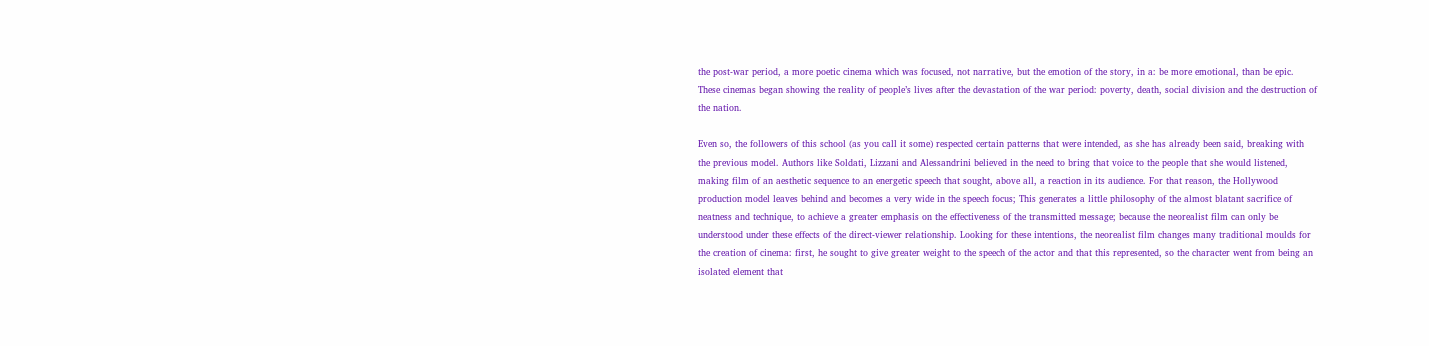the post-war period, a more poetic cinema which was focused, not narrative, but the emotion of the story, in a: be more emotional, than be epic. These cinemas began showing the reality of people’s lives after the devastation of the war period: poverty, death, social division and the destruction of the nation.

Even so, the followers of this school (as you call it some) respected certain patterns that were intended, as she has already been said, breaking with the previous model. Authors like Soldati, Lizzani and Alessandrini believed in the need to bring that voice to the people that she would listened, making film of an aesthetic sequence to an energetic speech that sought, above all, a reaction in its audience. For that reason, the Hollywood production model leaves behind and becomes a very wide in the speech focus; This generates a little philosophy of the almost blatant sacrifice of neatness and technique, to achieve a greater emphasis on the effectiveness of the transmitted message; because the neorealist film can only be understood under these effects of the direct-viewer relationship. Looking for these intentions, the neorealist film changes many traditional moulds for the creation of cinema: first, he sought to give greater weight to the speech of the actor and that this represented, so the character went from being an isolated element that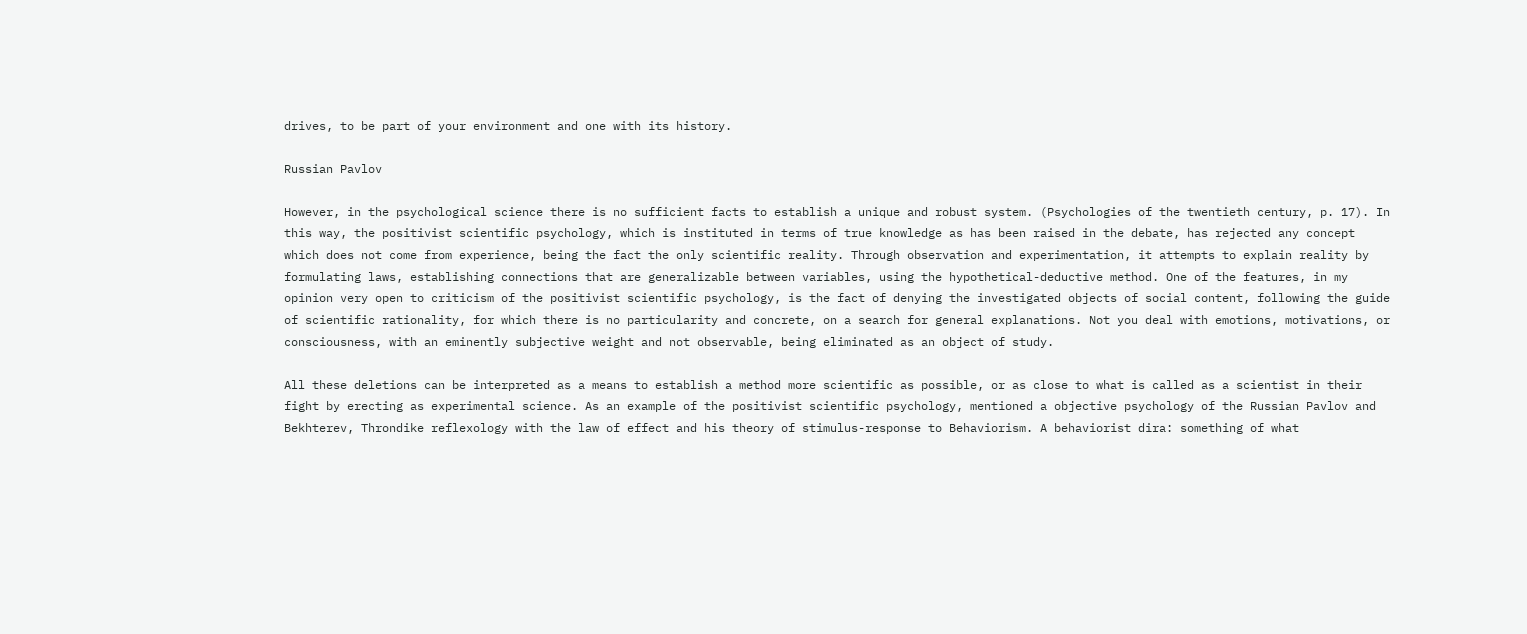drives, to be part of your environment and one with its history.

Russian Pavlov

However, in the psychological science there is no sufficient facts to establish a unique and robust system. (Psychologies of the twentieth century, p. 17). In this way, the positivist scientific psychology, which is instituted in terms of true knowledge as has been raised in the debate, has rejected any concept which does not come from experience, being the fact the only scientific reality. Through observation and experimentation, it attempts to explain reality by formulating laws, establishing connections that are generalizable between variables, using the hypothetical-deductive method. One of the features, in my opinion very open to criticism of the positivist scientific psychology, is the fact of denying the investigated objects of social content, following the guide of scientific rationality, for which there is no particularity and concrete, on a search for general explanations. Not you deal with emotions, motivations, or consciousness, with an eminently subjective weight and not observable, being eliminated as an object of study.

All these deletions can be interpreted as a means to establish a method more scientific as possible, or as close to what is called as a scientist in their fight by erecting as experimental science. As an example of the positivist scientific psychology, mentioned a objective psychology of the Russian Pavlov and Bekhterev, Throndike reflexology with the law of effect and his theory of stimulus-response to Behaviorism. A behaviorist dira: something of what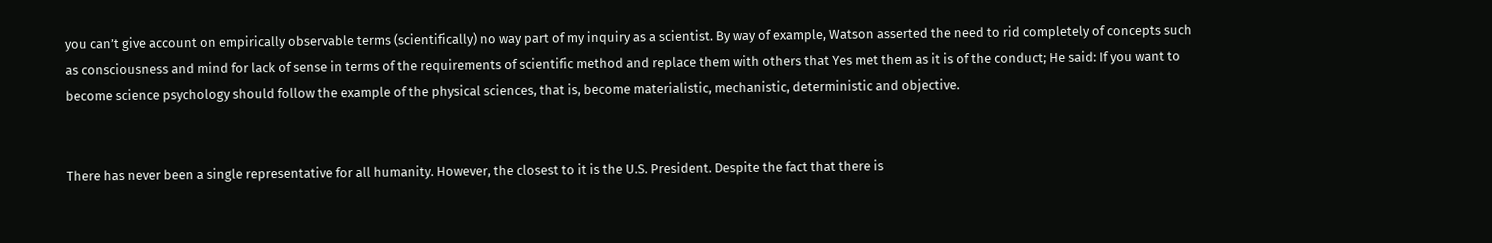you can’t give account on empirically observable terms (scientifically) no way part of my inquiry as a scientist. By way of example, Watson asserted the need to rid completely of concepts such as consciousness and mind for lack of sense in terms of the requirements of scientific method and replace them with others that Yes met them as it is of the conduct; He said: If you want to become science psychology should follow the example of the physical sciences, that is, become materialistic, mechanistic, deterministic and objective.


There has never been a single representative for all humanity. However, the closest to it is the U.S. President. Despite the fact that there is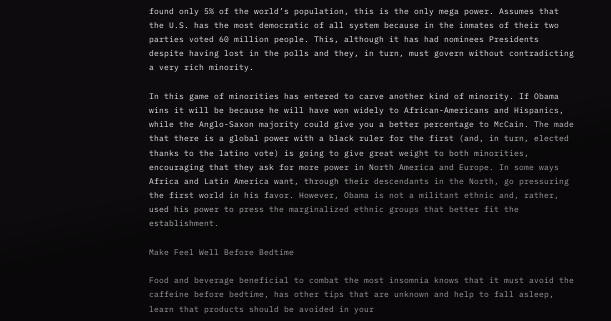found only 5% of the world’s population, this is the only mega power. Assumes that the U.S. has the most democratic of all system because in the inmates of their two parties voted 60 million people. This, although it has had nominees Presidents despite having lost in the polls and they, in turn, must govern without contradicting a very rich minority.

In this game of minorities has entered to carve another kind of minority. If Obama wins it will be because he will have won widely to African-Americans and Hispanics, while the Anglo-Saxon majority could give you a better percentage to McCain. The made that there is a global power with a black ruler for the first (and, in turn, elected thanks to the latino vote) is going to give great weight to both minorities, encouraging that they ask for more power in North America and Europe. In some ways Africa and Latin America want, through their descendants in the North, go pressuring the first world in his favor. However, Obama is not a militant ethnic and, rather, used his power to press the marginalized ethnic groups that better fit the establishment.

Make Feel Well Before Bedtime

Food and beverage beneficial to combat the most insomnia knows that it must avoid the caffeine before bedtime, has other tips that are unknown and help to fall asleep, learn that products should be avoided in your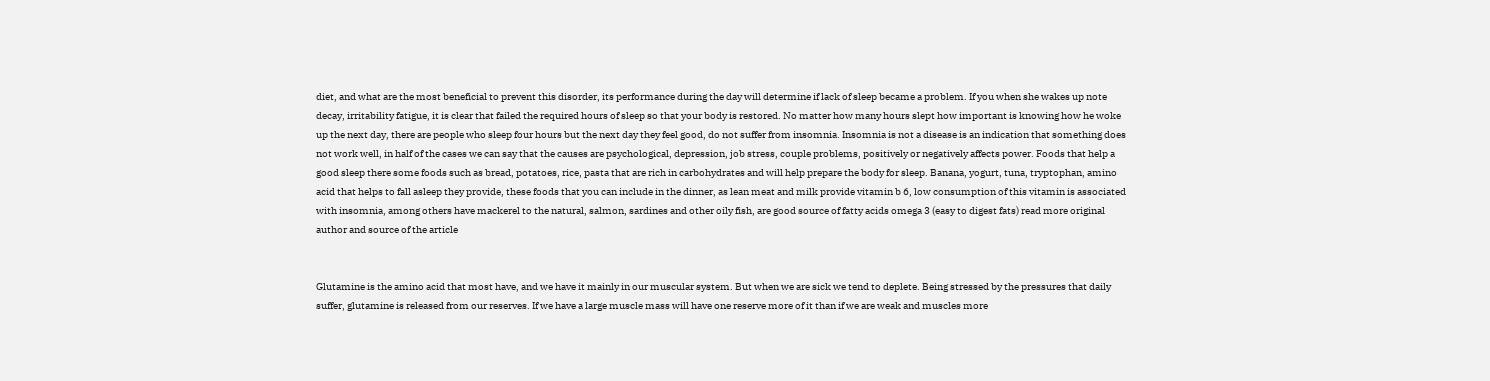diet, and what are the most beneficial to prevent this disorder, its performance during the day will determine if lack of sleep became a problem. If you when she wakes up note decay, irritability fatigue, it is clear that failed the required hours of sleep so that your body is restored. No matter how many hours slept how important is knowing how he woke up the next day, there are people who sleep four hours but the next day they feel good, do not suffer from insomnia. Insomnia is not a disease is an indication that something does not work well, in half of the cases we can say that the causes are psychological, depression, job stress, couple problems, positively or negatively affects power. Foods that help a good sleep there some foods such as bread, potatoes, rice, pasta that are rich in carbohydrates and will help prepare the body for sleep. Banana, yogurt, tuna, tryptophan, amino acid that helps to fall asleep they provide, these foods that you can include in the dinner, as lean meat and milk provide vitamin b 6, low consumption of this vitamin is associated with insomnia, among others have mackerel to the natural, salmon, sardines and other oily fish, are good source of fatty acids omega 3 (easy to digest fats) read more original author and source of the article


Glutamine is the amino acid that most have, and we have it mainly in our muscular system. But when we are sick we tend to deplete. Being stressed by the pressures that daily suffer, glutamine is released from our reserves. If we have a large muscle mass will have one reserve more of it than if we are weak and muscles more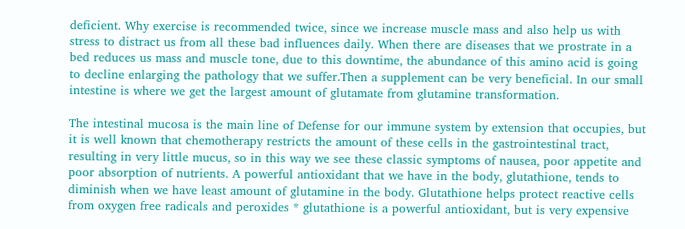deficient. Why exercise is recommended twice, since we increase muscle mass and also help us with stress to distract us from all these bad influences daily. When there are diseases that we prostrate in a bed reduces us mass and muscle tone, due to this downtime, the abundance of this amino acid is going to decline enlarging the pathology that we suffer.Then a supplement can be very beneficial. In our small intestine is where we get the largest amount of glutamate from glutamine transformation.

The intestinal mucosa is the main line of Defense for our immune system by extension that occupies, but it is well known that chemotherapy restricts the amount of these cells in the gastrointestinal tract, resulting in very little mucus, so in this way we see these classic symptoms of nausea, poor appetite and poor absorption of nutrients. A powerful antioxidant that we have in the body, glutathione, tends to diminish when we have least amount of glutamine in the body. Glutathione helps protect reactive cells from oxygen free radicals and peroxides * glutathione is a powerful antioxidant, but is very expensive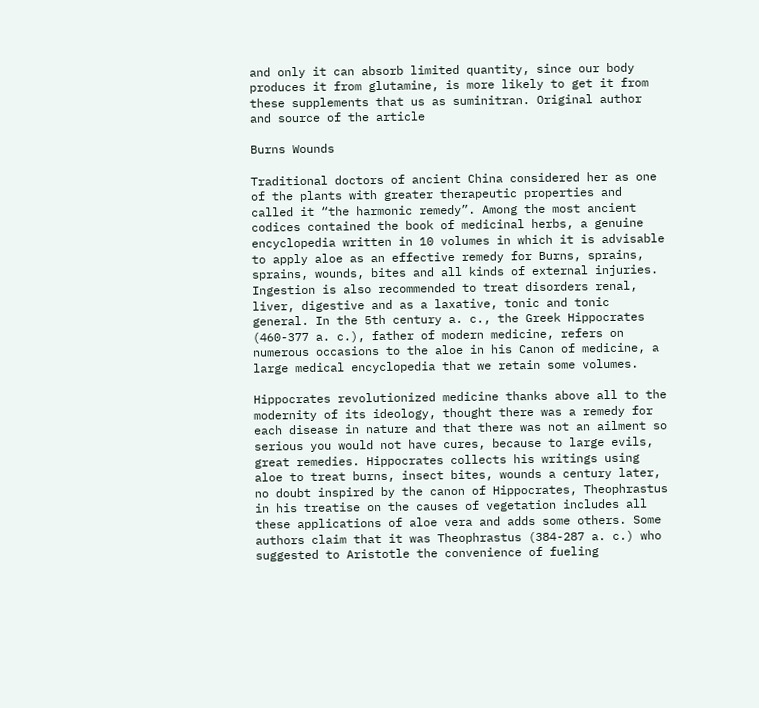and only it can absorb limited quantity, since our body produces it from glutamine, is more likely to get it from these supplements that us as suminitran. Original author and source of the article

Burns Wounds

Traditional doctors of ancient China considered her as one of the plants with greater therapeutic properties and called it “the harmonic remedy”. Among the most ancient codices contained the book of medicinal herbs, a genuine encyclopedia written in 10 volumes in which it is advisable to apply aloe as an effective remedy for Burns, sprains, sprains, wounds, bites and all kinds of external injuries. Ingestion is also recommended to treat disorders renal, liver, digestive and as a laxative, tonic and tonic general. In the 5th century a. c., the Greek Hippocrates (460-377 a. c.), father of modern medicine, refers on numerous occasions to the aloe in his Canon of medicine, a large medical encyclopedia that we retain some volumes.

Hippocrates revolutionized medicine thanks above all to the modernity of its ideology, thought there was a remedy for each disease in nature and that there was not an ailment so serious you would not have cures, because to large evils, great remedies. Hippocrates collects his writings using aloe to treat burns, insect bites, wounds a century later, no doubt inspired by the canon of Hippocrates, Theophrastus in his treatise on the causes of vegetation includes all these applications of aloe vera and adds some others. Some authors claim that it was Theophrastus (384-287 a. c.) who suggested to Aristotle the convenience of fueling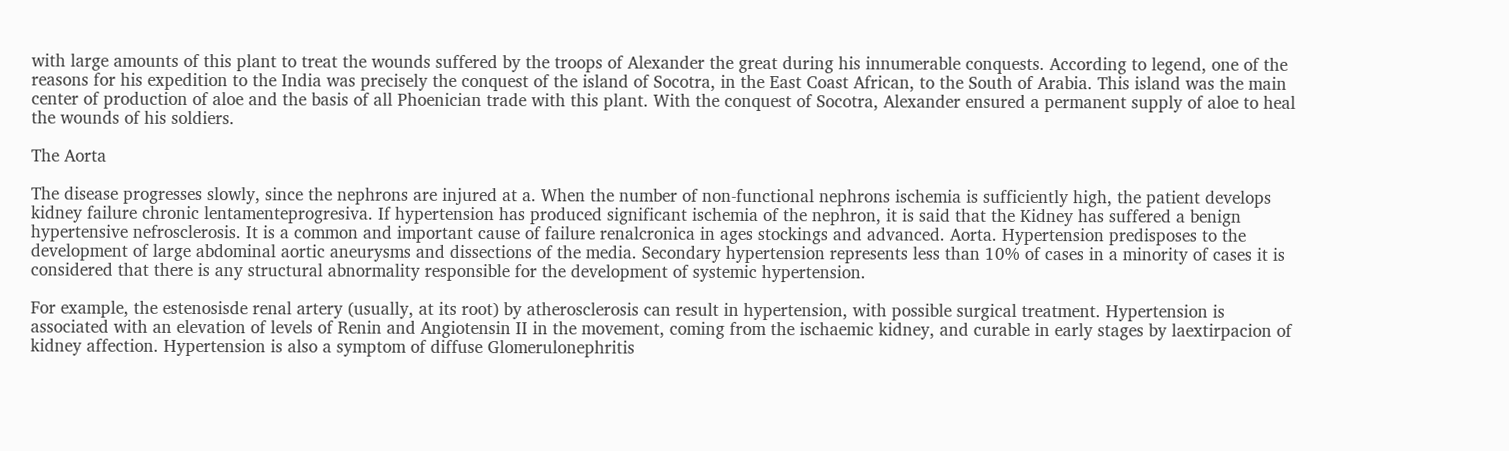with large amounts of this plant to treat the wounds suffered by the troops of Alexander the great during his innumerable conquests. According to legend, one of the reasons for his expedition to the India was precisely the conquest of the island of Socotra, in the East Coast African, to the South of Arabia. This island was the main center of production of aloe and the basis of all Phoenician trade with this plant. With the conquest of Socotra, Alexander ensured a permanent supply of aloe to heal the wounds of his soldiers.

The Aorta

The disease progresses slowly, since the nephrons are injured at a. When the number of non-functional nephrons ischemia is sufficiently high, the patient develops kidney failure chronic lentamenteprogresiva. If hypertension has produced significant ischemia of the nephron, it is said that the Kidney has suffered a benign hypertensive nefrosclerosis. It is a common and important cause of failure renalcronica in ages stockings and advanced. Aorta. Hypertension predisposes to the development of large abdominal aortic aneurysms and dissections of the media. Secondary hypertension represents less than 10% of cases in a minority of cases it is considered that there is any structural abnormality responsible for the development of systemic hypertension.

For example, the estenosisde renal artery (usually, at its root) by atherosclerosis can result in hypertension, with possible surgical treatment. Hypertension is associated with an elevation of levels of Renin and Angiotensin II in the movement, coming from the ischaemic kidney, and curable in early stages by laextirpacion of kidney affection. Hypertension is also a symptom of diffuse Glomerulonephritis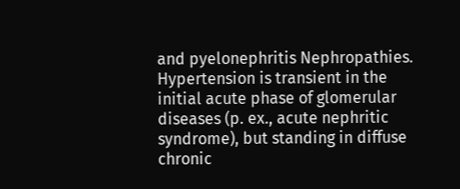and pyelonephritis Nephropathies. Hypertension is transient in the initial acute phase of glomerular diseases (p. ex., acute nephritic syndrome), but standing in diffuse chronic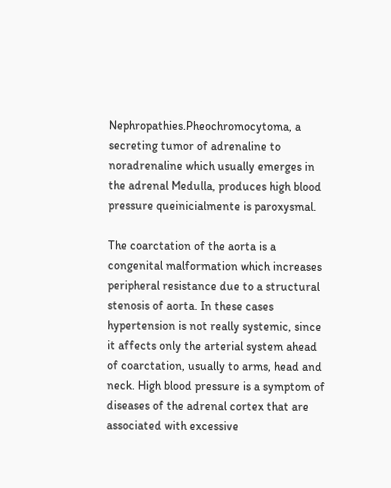Nephropathies.Pheochromocytoma, a secreting tumor of adrenaline to noradrenaline which usually emerges in the adrenal Medulla, produces high blood pressure queinicialmente is paroxysmal.

The coarctation of the aorta is a congenital malformation which increases peripheral resistance due to a structural stenosis of aorta. In these cases hypertension is not really systemic, since it affects only the arterial system ahead of coarctation, usually to arms, head and neck. High blood pressure is a symptom of diseases of the adrenal cortex that are associated with excessive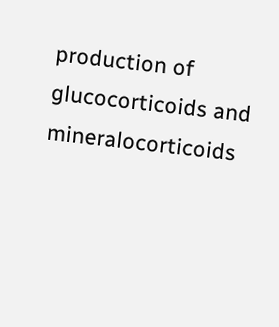production of glucocorticoids and mineralocorticoids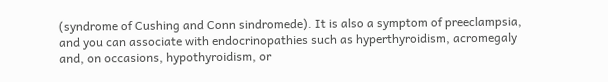(syndrome of Cushing and Conn sindromede). It is also a symptom of preeclampsia, and you can associate with endocrinopathies such as hyperthyroidism, acromegaly and, on occasions, hypothyroidism, or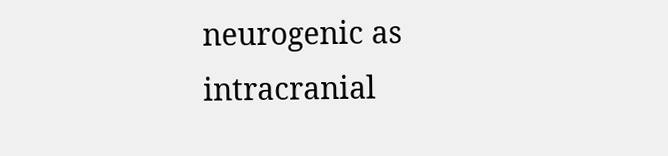neurogenic as intracranial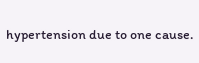hypertension due to one cause.